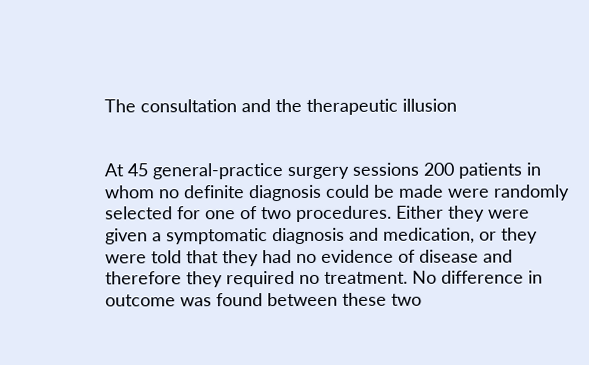The consultation and the therapeutic illusion


At 45 general-practice surgery sessions 200 patients in whom no definite diagnosis could be made were randomly selected for one of two procedures. Either they were given a symptomatic diagnosis and medication, or they were told that they had no evidence of disease and therefore they required no treatment. No difference in outcome was found between these two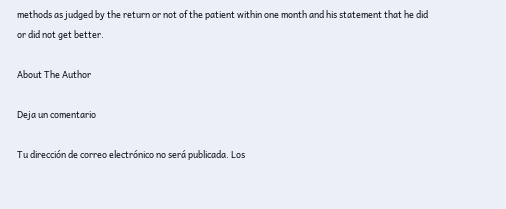methods as judged by the return or not of the patient within one month and his statement that he did or did not get better.

About The Author

Deja un comentario

Tu dirección de correo electrónico no será publicada. Los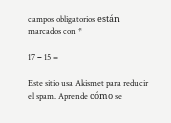campos obligatorios están marcados con *

17 − 15 =

Este sitio usa Akismet para reducir el spam. Aprende cómo se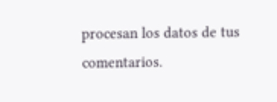procesan los datos de tus comentarios.